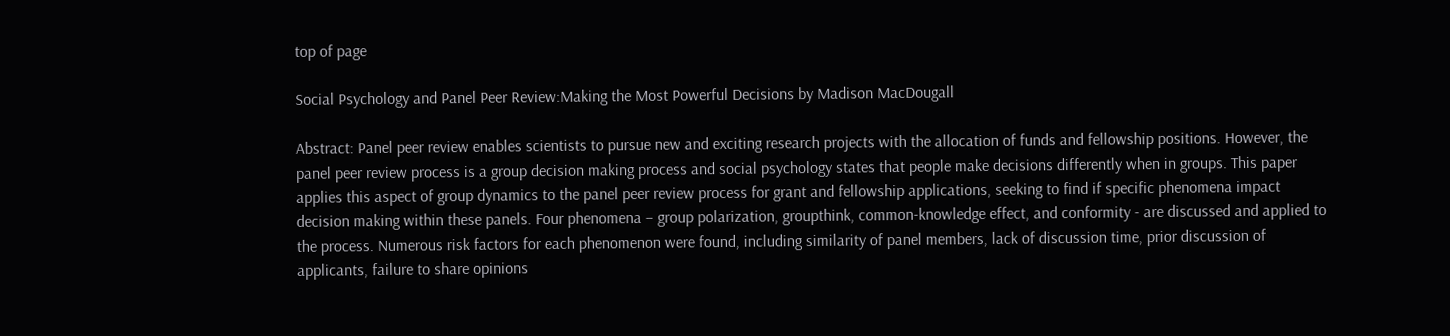top of page

Social Psychology and Panel Peer Review:Making the Most Powerful Decisions by Madison MacDougall

Abstract: Panel peer review enables scientists to pursue new and exciting research projects with the allocation of funds and fellowship positions. However, the panel peer review process is a group decision making process and social psychology states that people make decisions differently when in groups. This paper applies this aspect of group dynamics to the panel peer review process for grant and fellowship applications, seeking to find if specific phenomena impact decision making within these panels. Four phenomena – group polarization, groupthink, common-knowledge effect, and conformity - are discussed and applied to the process. Numerous risk factors for each phenomenon were found, including similarity of panel members, lack of discussion time, prior discussion of applicants, failure to share opinions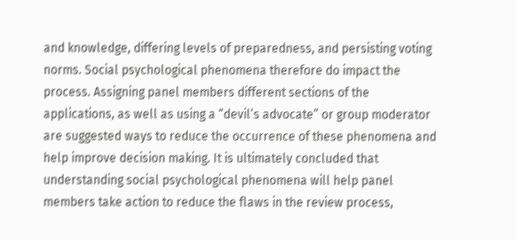and knowledge, differing levels of preparedness, and persisting voting norms. Social psychological phenomena therefore do impact the process. Assigning panel members different sections of the applications, as well as using a “devil’s advocate” or group moderator are suggested ways to reduce the occurrence of these phenomena and help improve decision making. It is ultimately concluded that understanding social psychological phenomena will help panel members take action to reduce the flaws in the review process,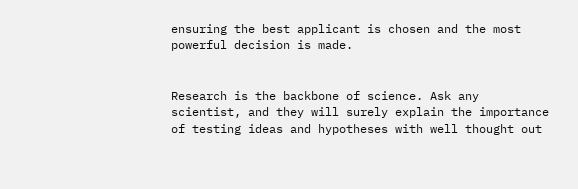ensuring the best applicant is chosen and the most powerful decision is made.


Research is the backbone of science. Ask any scientist, and they will surely explain the importance of testing ideas and hypotheses with well thought out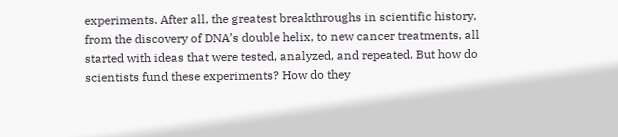experiments. After all, the greatest breakthroughs in scientific history, from the discovery of DNA’s double helix, to new cancer treatments, all started with ideas that were tested, analyzed, and repeated. But how do scientists fund these experiments? How do they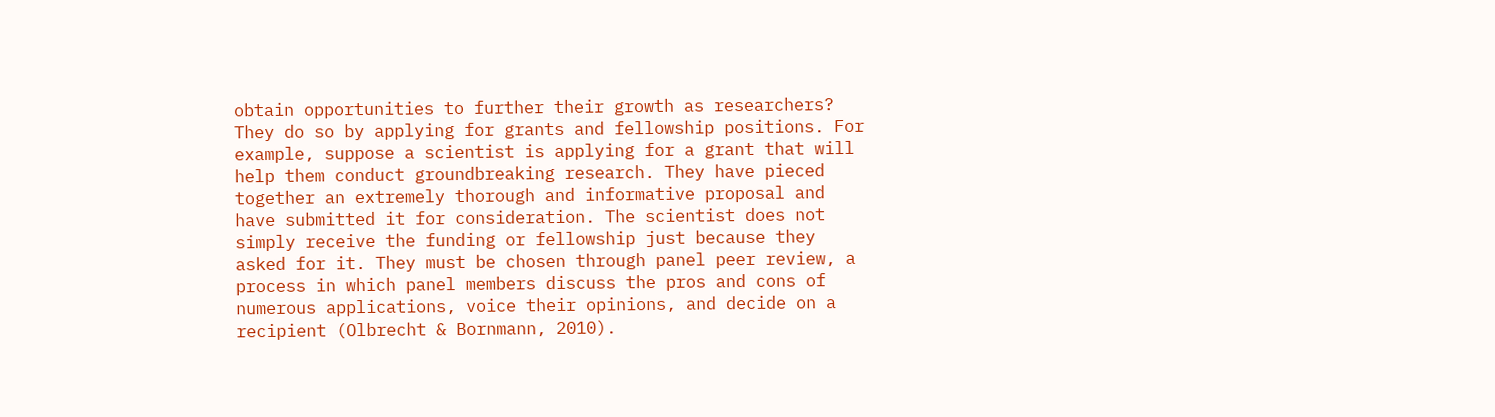obtain opportunities to further their growth as researchers? They do so by applying for grants and fellowship positions. For example, suppose a scientist is applying for a grant that will help them conduct groundbreaking research. They have pieced together an extremely thorough and informative proposal and have submitted it for consideration. The scientist does not simply receive the funding or fellowship just because they asked for it. They must be chosen through panel peer review, a process in which panel members discuss the pros and cons of numerous applications, voice their opinions, and decide on a recipient (Olbrecht & Bornmann, 2010).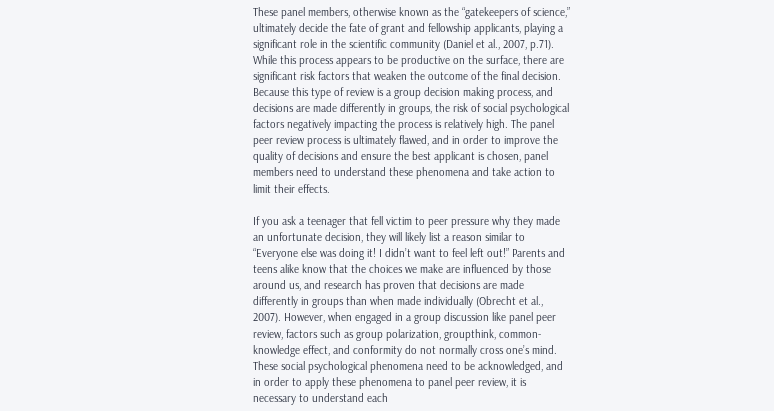These panel members, otherwise known as the “gatekeepers of science,” ultimately decide the fate of grant and fellowship applicants, playing a significant role in the scientific community (Daniel et al., 2007, p.71). While this process appears to be productive on the surface, there are significant risk factors that weaken the outcome of the final decision. Because this type of review is a group decision making process, and decisions are made differently in groups, the risk of social psychological factors negatively impacting the process is relatively high. The panel peer review process is ultimately flawed, and in order to improve the quality of decisions and ensure the best applicant is chosen, panel members need to understand these phenomena and take action to limit their effects.

If you ask a teenager that fell victim to peer pressure why they made an unfortunate decision, they will likely list a reason similar to “Everyone else was doing it! I didn’t want to feel left out!” Parents and teens alike know that the choices we make are influenced by those around us, and research has proven that decisions are made differently in groups than when made individually (Obrecht et al., 2007). However, when engaged in a group discussion like panel peer review, factors such as group polarization, groupthink, common-knowledge effect, and conformity do not normally cross one’s mind. These social psychological phenomena need to be acknowledged, and in order to apply these phenomena to panel peer review, it is necessary to understand each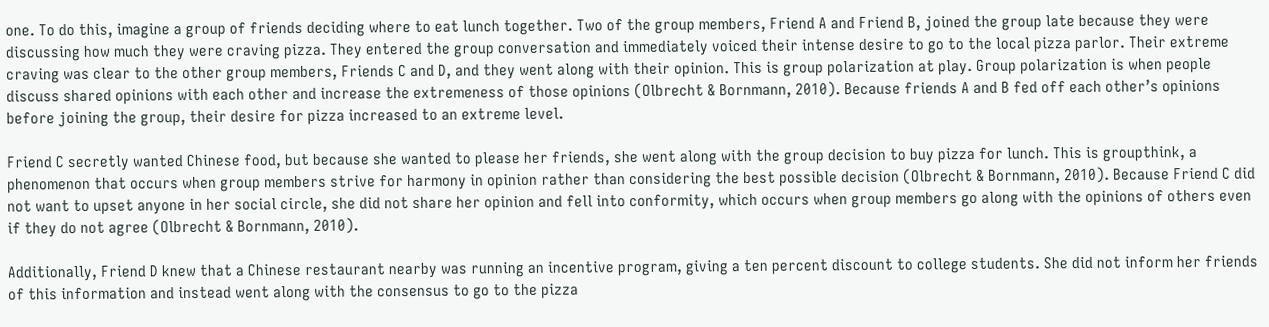one. To do this, imagine a group of friends deciding where to eat lunch together. Two of the group members, Friend A and Friend B, joined the group late because they were discussing how much they were craving pizza. They entered the group conversation and immediately voiced their intense desire to go to the local pizza parlor. Their extreme craving was clear to the other group members, Friends C and D, and they went along with their opinion. This is group polarization at play. Group polarization is when people discuss shared opinions with each other and increase the extremeness of those opinions (Olbrecht & Bornmann, 2010). Because friends A and B fed off each other’s opinions before joining the group, their desire for pizza increased to an extreme level.

Friend C secretly wanted Chinese food, but because she wanted to please her friends, she went along with the group decision to buy pizza for lunch. This is groupthink, a phenomenon that occurs when group members strive for harmony in opinion rather than considering the best possible decision (Olbrecht & Bornmann, 2010). Because Friend C did not want to upset anyone in her social circle, she did not share her opinion and fell into conformity, which occurs when group members go along with the opinions of others even if they do not agree (Olbrecht & Bornmann, 2010).

Additionally, Friend D knew that a Chinese restaurant nearby was running an incentive program, giving a ten percent discount to college students. She did not inform her friends of this information and instead went along with the consensus to go to the pizza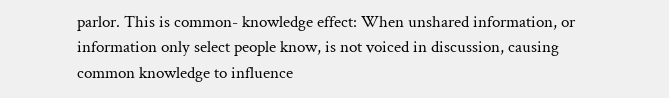parlor. This is common- knowledge effect: When unshared information, or information only select people know, is not voiced in discussion, causing common knowledge to influence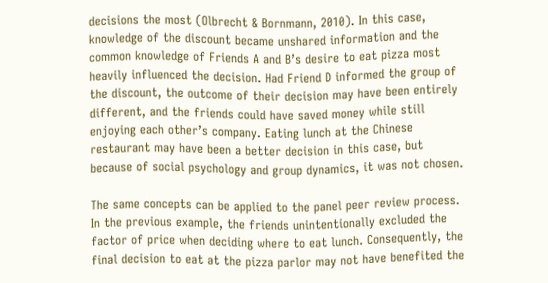decisions the most (Olbrecht & Bornmann, 2010). In this case, knowledge of the discount became unshared information and the common knowledge of Friends A and B’s desire to eat pizza most heavily influenced the decision. Had Friend D informed the group of the discount, the outcome of their decision may have been entirely different, and the friends could have saved money while still enjoying each other’s company. Eating lunch at the Chinese restaurant may have been a better decision in this case, but because of social psychology and group dynamics, it was not chosen.

The same concepts can be applied to the panel peer review process. In the previous example, the friends unintentionally excluded the factor of price when deciding where to eat lunch. Consequently, the final decision to eat at the pizza parlor may not have benefited the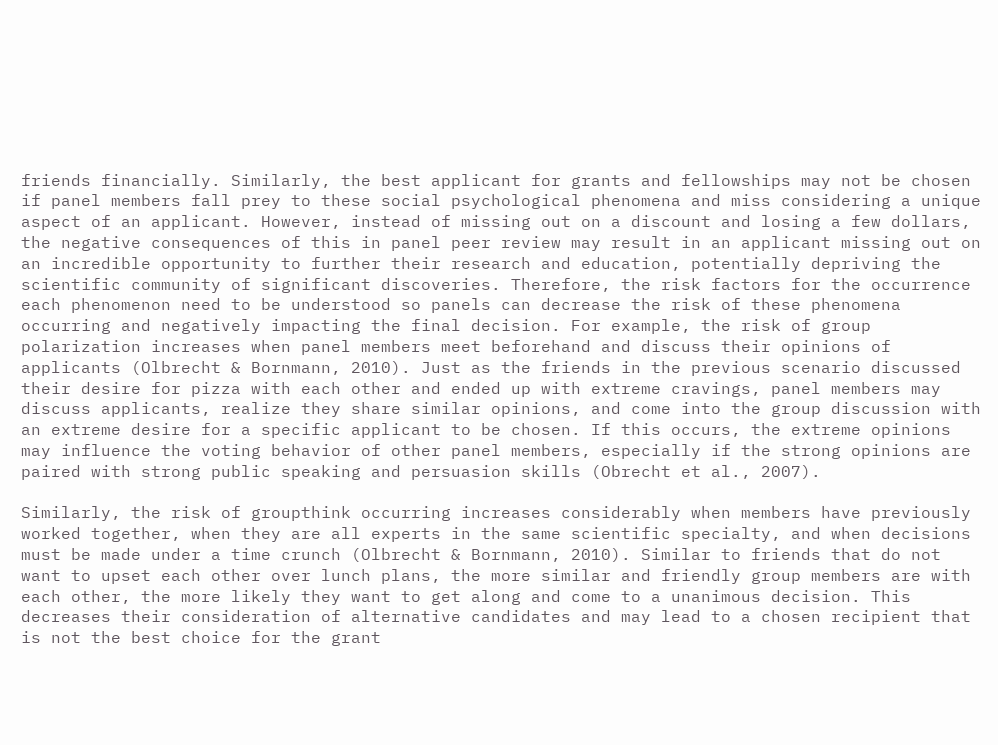friends financially. Similarly, the best applicant for grants and fellowships may not be chosen if panel members fall prey to these social psychological phenomena and miss considering a unique aspect of an applicant. However, instead of missing out on a discount and losing a few dollars, the negative consequences of this in panel peer review may result in an applicant missing out on an incredible opportunity to further their research and education, potentially depriving the scientific community of significant discoveries. Therefore, the risk factors for the occurrence each phenomenon need to be understood so panels can decrease the risk of these phenomena occurring and negatively impacting the final decision. For example, the risk of group polarization increases when panel members meet beforehand and discuss their opinions of applicants (Olbrecht & Bornmann, 2010). Just as the friends in the previous scenario discussed their desire for pizza with each other and ended up with extreme cravings, panel members may discuss applicants, realize they share similar opinions, and come into the group discussion with an extreme desire for a specific applicant to be chosen. If this occurs, the extreme opinions may influence the voting behavior of other panel members, especially if the strong opinions are paired with strong public speaking and persuasion skills (Obrecht et al., 2007).

Similarly, the risk of groupthink occurring increases considerably when members have previously worked together, when they are all experts in the same scientific specialty, and when decisions must be made under a time crunch (Olbrecht & Bornmann, 2010). Similar to friends that do not want to upset each other over lunch plans, the more similar and friendly group members are with each other, the more likely they want to get along and come to a unanimous decision. This decreases their consideration of alternative candidates and may lead to a chosen recipient that is not the best choice for the grant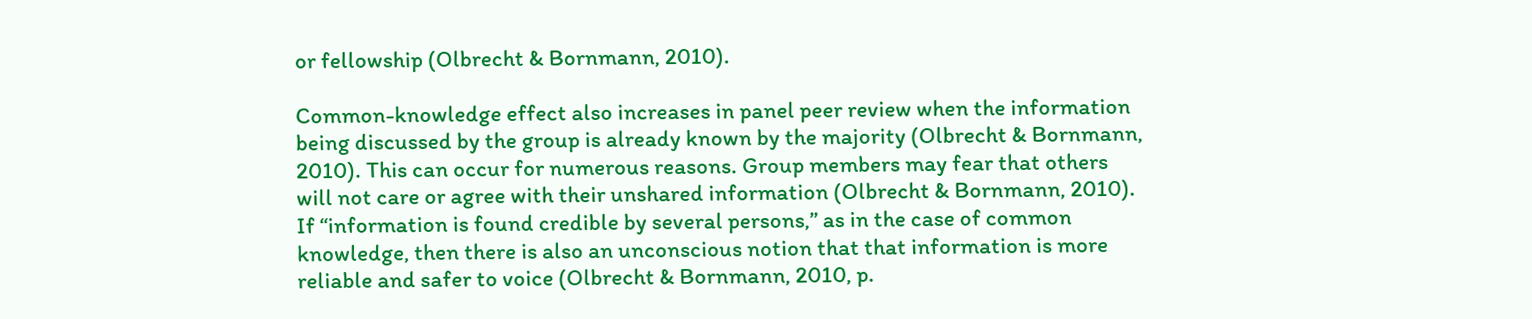or fellowship (Olbrecht & Bornmann, 2010).

Common-knowledge effect also increases in panel peer review when the information being discussed by the group is already known by the majority (Olbrecht & Bornmann, 2010). This can occur for numerous reasons. Group members may fear that others will not care or agree with their unshared information (Olbrecht & Bornmann, 2010). If “information is found credible by several persons,” as in the case of common knowledge, then there is also an unconscious notion that that information is more reliable and safer to voice (Olbrecht & Bornmann, 2010, p.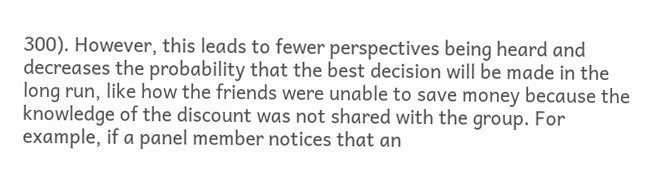300). However, this leads to fewer perspectives being heard and decreases the probability that the best decision will be made in the long run, like how the friends were unable to save money because the knowledge of the discount was not shared with the group. For example, if a panel member notices that an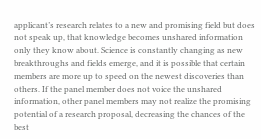applicant’s research relates to a new and promising field but does not speak up, that knowledge becomes unshared information only they know about. Science is constantly changing as new breakthroughs and fields emerge, and it is possible that certain members are more up to speed on the newest discoveries than others. If the panel member does not voice the unshared information, other panel members may not realize the promising potential of a research proposal, decreasing the chances of the best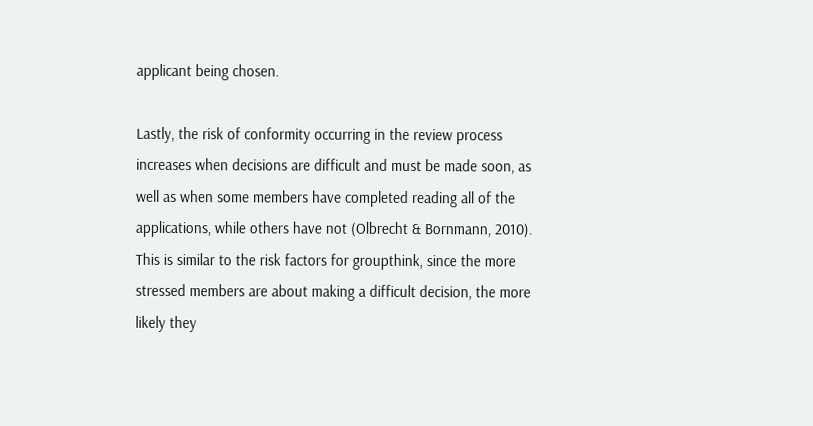applicant being chosen.

Lastly, the risk of conformity occurring in the review process increases when decisions are difficult and must be made soon, as well as when some members have completed reading all of the applications, while others have not (Olbrecht & Bornmann, 2010). This is similar to the risk factors for groupthink, since the more stressed members are about making a difficult decision, the more likely they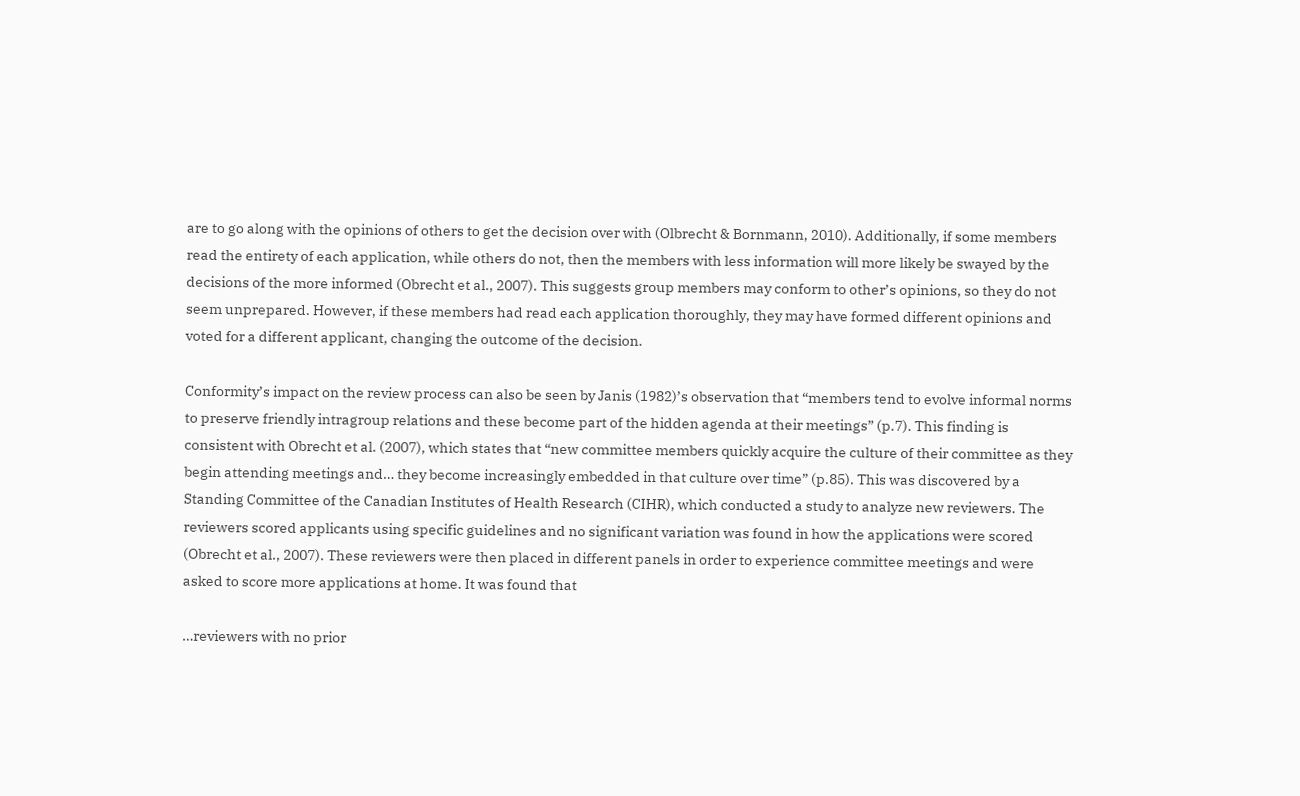are to go along with the opinions of others to get the decision over with (Olbrecht & Bornmann, 2010). Additionally, if some members read the entirety of each application, while others do not, then the members with less information will more likely be swayed by the decisions of the more informed (Obrecht et al., 2007). This suggests group members may conform to other’s opinions, so they do not seem unprepared. However, if these members had read each application thoroughly, they may have formed different opinions and voted for a different applicant, changing the outcome of the decision.

Conformity’s impact on the review process can also be seen by Janis (1982)’s observation that “members tend to evolve informal norms to preserve friendly intragroup relations and these become part of the hidden agenda at their meetings” (p.7). This finding is consistent with Obrecht et al. (2007), which states that “new committee members quickly acquire the culture of their committee as they begin attending meetings and… they become increasingly embedded in that culture over time” (p.85). This was discovered by a Standing Committee of the Canadian Institutes of Health Research (CIHR), which conducted a study to analyze new reviewers. The reviewers scored applicants using specific guidelines and no significant variation was found in how the applications were scored (Obrecht et al., 2007). These reviewers were then placed in different panels in order to experience committee meetings and were asked to score more applications at home. It was found that

…reviewers with no prior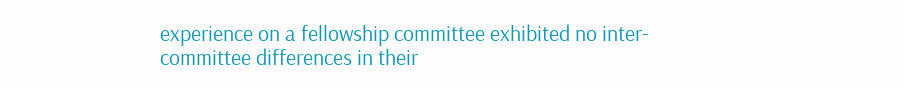experience on a fellowship committee exhibited no inter-committee differences in their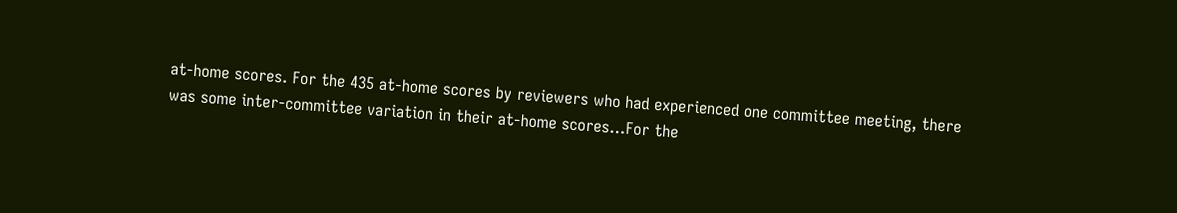at-home scores. For the 435 at-home scores by reviewers who had experienced one committee meeting, there was some inter-committee variation in their at-home scores…For the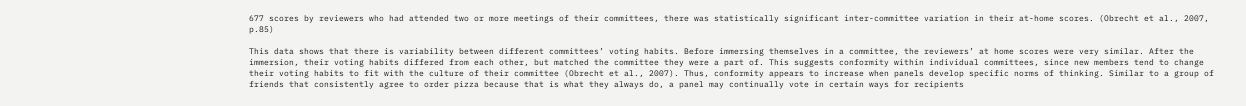677 scores by reviewers who had attended two or more meetings of their committees, there was statistically significant inter-committee variation in their at-home scores. (Obrecht et al., 2007, p.85)

This data shows that there is variability between different committees’ voting habits. Before immersing themselves in a committee, the reviewers’ at home scores were very similar. After the immersion, their voting habits differed from each other, but matched the committee they were a part of. This suggests conformity within individual committees, since new members tend to change their voting habits to fit with the culture of their committee (Obrecht et al., 2007). Thus, conformity appears to increase when panels develop specific norms of thinking. Similar to a group of friends that consistently agree to order pizza because that is what they always do, a panel may continually vote in certain ways for recipients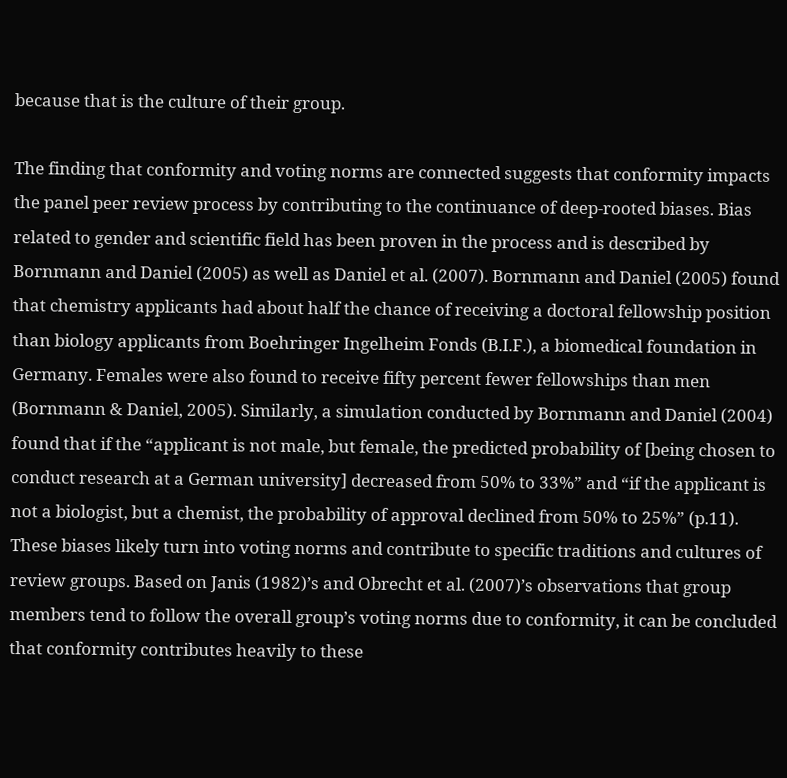because that is the culture of their group.

The finding that conformity and voting norms are connected suggests that conformity impacts the panel peer review process by contributing to the continuance of deep-rooted biases. Bias related to gender and scientific field has been proven in the process and is described by Bornmann and Daniel (2005) as well as Daniel et al. (2007). Bornmann and Daniel (2005) found that chemistry applicants had about half the chance of receiving a doctoral fellowship position than biology applicants from Boehringer Ingelheim Fonds (B.I.F.), a biomedical foundation in Germany. Females were also found to receive fifty percent fewer fellowships than men (Bornmann & Daniel, 2005). Similarly, a simulation conducted by Bornmann and Daniel (2004) found that if the “applicant is not male, but female, the predicted probability of [being chosen to conduct research at a German university] decreased from 50% to 33%” and “if the applicant is not a biologist, but a chemist, the probability of approval declined from 50% to 25%” (p.11). These biases likely turn into voting norms and contribute to specific traditions and cultures of review groups. Based on Janis (1982)’s and Obrecht et al. (2007)’s observations that group members tend to follow the overall group’s voting norms due to conformity, it can be concluded that conformity contributes heavily to these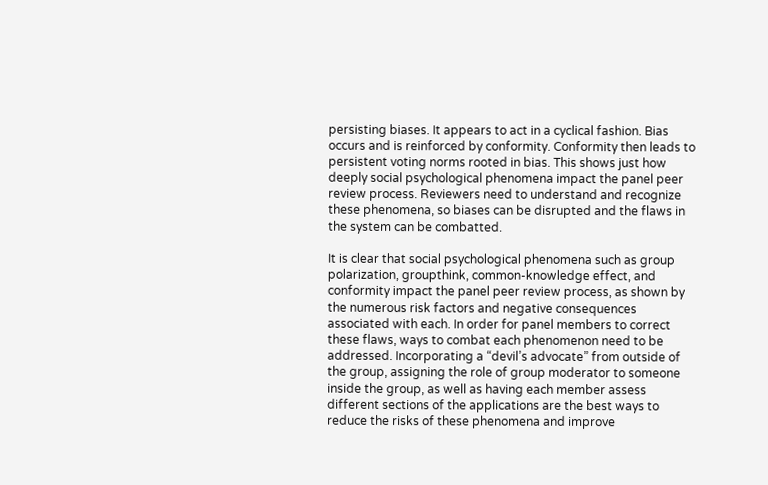persisting biases. It appears to act in a cyclical fashion. Bias occurs and is reinforced by conformity. Conformity then leads to persistent voting norms rooted in bias. This shows just how deeply social psychological phenomena impact the panel peer review process. Reviewers need to understand and recognize these phenomena, so biases can be disrupted and the flaws in the system can be combatted.

It is clear that social psychological phenomena such as group polarization, groupthink, common-knowledge effect, and conformity impact the panel peer review process, as shown by the numerous risk factors and negative consequences associated with each. In order for panel members to correct these flaws, ways to combat each phenomenon need to be addressed. Incorporating a “devil’s advocate” from outside of the group, assigning the role of group moderator to someone inside the group, as well as having each member assess different sections of the applications are the best ways to reduce the risks of these phenomena and improve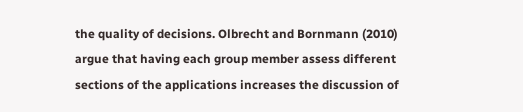the quality of decisions. Olbrecht and Bornmann (2010) argue that having each group member assess different sections of the applications increases the discussion of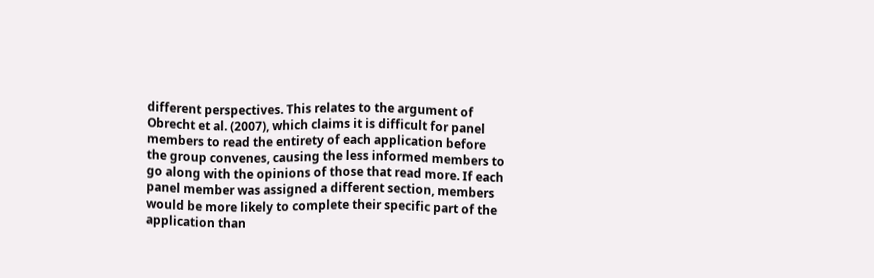different perspectives. This relates to the argument of Obrecht et al. (2007), which claims it is difficult for panel members to read the entirety of each application before the group convenes, causing the less informed members to go along with the opinions of those that read more. If each panel member was assigned a different section, members would be more likely to complete their specific part of the application than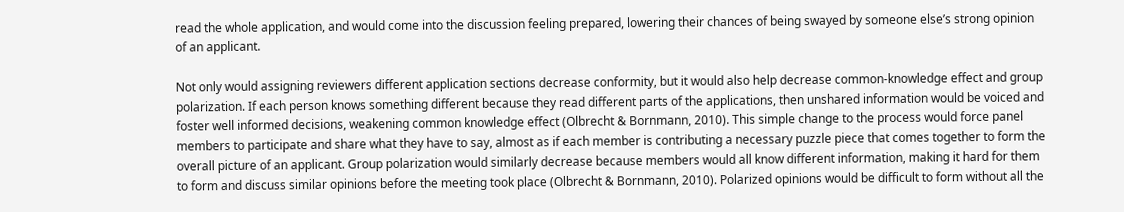read the whole application, and would come into the discussion feeling prepared, lowering their chances of being swayed by someone else’s strong opinion of an applicant.

Not only would assigning reviewers different application sections decrease conformity, but it would also help decrease common-knowledge effect and group polarization. If each person knows something different because they read different parts of the applications, then unshared information would be voiced and foster well informed decisions, weakening common knowledge effect (Olbrecht & Bornmann, 2010). This simple change to the process would force panel members to participate and share what they have to say, almost as if each member is contributing a necessary puzzle piece that comes together to form the overall picture of an applicant. Group polarization would similarly decrease because members would all know different information, making it hard for them to form and discuss similar opinions before the meeting took place (Olbrecht & Bornmann, 2010). Polarized opinions would be difficult to form without all the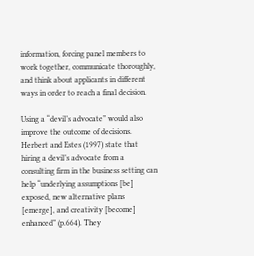information, forcing panel members to work together, communicate thoroughly, and think about applicants in different ways in order to reach a final decision.

Using a “devil’s advocate” would also improve the outcome of decisions. Herbert and Estes (1997) state that hiring a devil’s advocate from a consulting firm in the business setting can help “underlying assumptions [be] exposed, new alternative plans [emerge], and creativity [become] enhanced” (p.664). They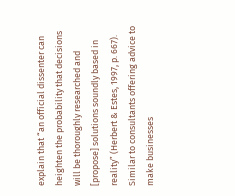explain that “an official dissenter can heighten the probability that decisions will be thoroughly researched and [propose] solutions soundly based in reality” (Herbert & Estes, 1997, p. 667). Similar to consultants offering advice to make businesses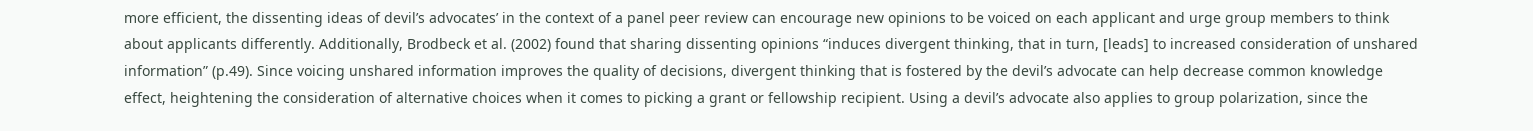more efficient, the dissenting ideas of devil’s advocates’ in the context of a panel peer review can encourage new opinions to be voiced on each applicant and urge group members to think about applicants differently. Additionally, Brodbeck et al. (2002) found that sharing dissenting opinions “induces divergent thinking, that in turn, [leads] to increased consideration of unshared information” (p.49). Since voicing unshared information improves the quality of decisions, divergent thinking that is fostered by the devil’s advocate can help decrease common knowledge effect, heightening the consideration of alternative choices when it comes to picking a grant or fellowship recipient. Using a devil’s advocate also applies to group polarization, since the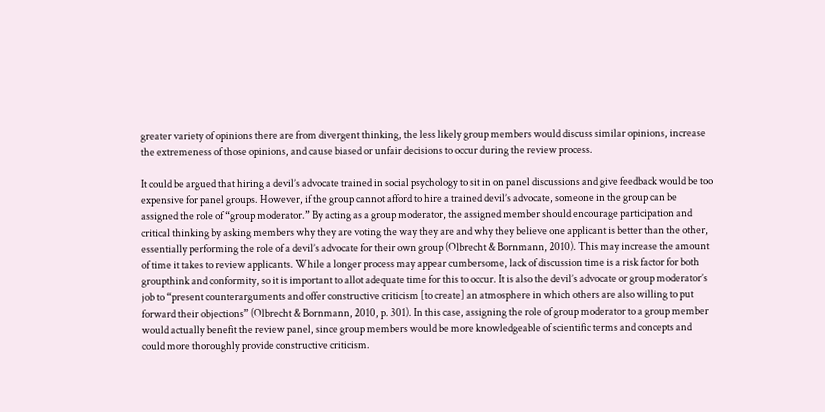greater variety of opinions there are from divergent thinking, the less likely group members would discuss similar opinions, increase the extremeness of those opinions, and cause biased or unfair decisions to occur during the review process.

It could be argued that hiring a devil’s advocate trained in social psychology to sit in on panel discussions and give feedback would be too expensive for panel groups. However, if the group cannot afford to hire a trained devil’s advocate, someone in the group can be assigned the role of “group moderator.” By acting as a group moderator, the assigned member should encourage participation and critical thinking by asking members why they are voting the way they are and why they believe one applicant is better than the other, essentially performing the role of a devil’s advocate for their own group (Olbrecht & Bornmann, 2010). This may increase the amount of time it takes to review applicants. While a longer process may appear cumbersome, lack of discussion time is a risk factor for both groupthink and conformity, so it is important to allot adequate time for this to occur. It is also the devil’s advocate or group moderator’s job to “present counterarguments and offer constructive criticism [to create] an atmosphere in which others are also willing to put forward their objections” (Olbrecht & Bornmann, 2010, p. 301). In this case, assigning the role of group moderator to a group member would actually benefit the review panel, since group members would be more knowledgeable of scientific terms and concepts and could more thoroughly provide constructive criticism.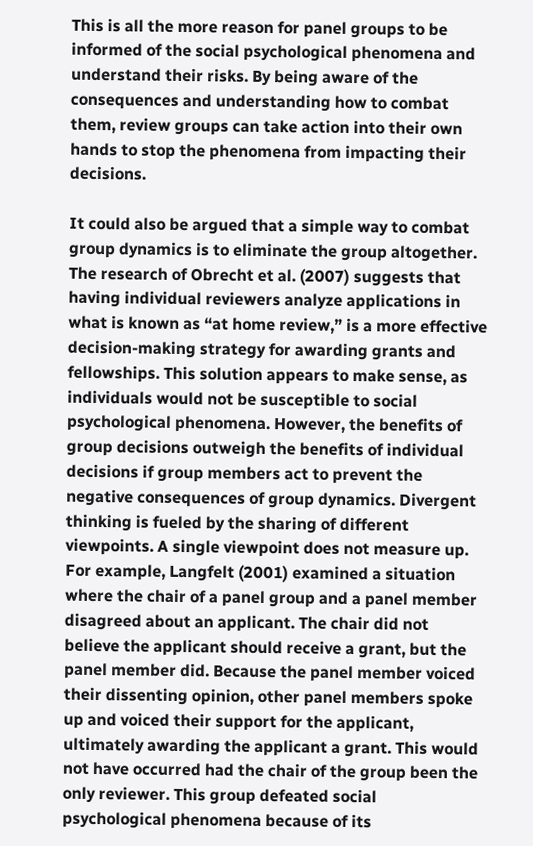This is all the more reason for panel groups to be informed of the social psychological phenomena and understand their risks. By being aware of the consequences and understanding how to combat them, review groups can take action into their own hands to stop the phenomena from impacting their decisions.

It could also be argued that a simple way to combat group dynamics is to eliminate the group altogether. The research of Obrecht et al. (2007) suggests that having individual reviewers analyze applications in what is known as “at home review,” is a more effective decision-making strategy for awarding grants and fellowships. This solution appears to make sense, as individuals would not be susceptible to social psychological phenomena. However, the benefits of group decisions outweigh the benefits of individual decisions if group members act to prevent the negative consequences of group dynamics. Divergent thinking is fueled by the sharing of different viewpoints. A single viewpoint does not measure up. For example, Langfelt (2001) examined a situation where the chair of a panel group and a panel member disagreed about an applicant. The chair did not believe the applicant should receive a grant, but the panel member did. Because the panel member voiced their dissenting opinion, other panel members spoke up and voiced their support for the applicant, ultimately awarding the applicant a grant. This would not have occurred had the chair of the group been the only reviewer. This group defeated social psychological phenomena because of its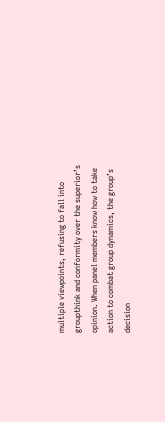multiple viewpoints, refusing to fall into groupthink and conformity over the superior’s opinion. When panel members know how to take action to combat group dynamics, the group’s decision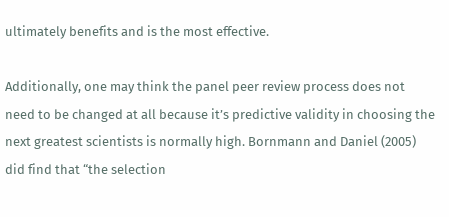ultimately benefits and is the most effective.

Additionally, one may think the panel peer review process does not need to be changed at all because it’s predictive validity in choosing the next greatest scientists is normally high. Bornmann and Daniel (2005) did find that “the selection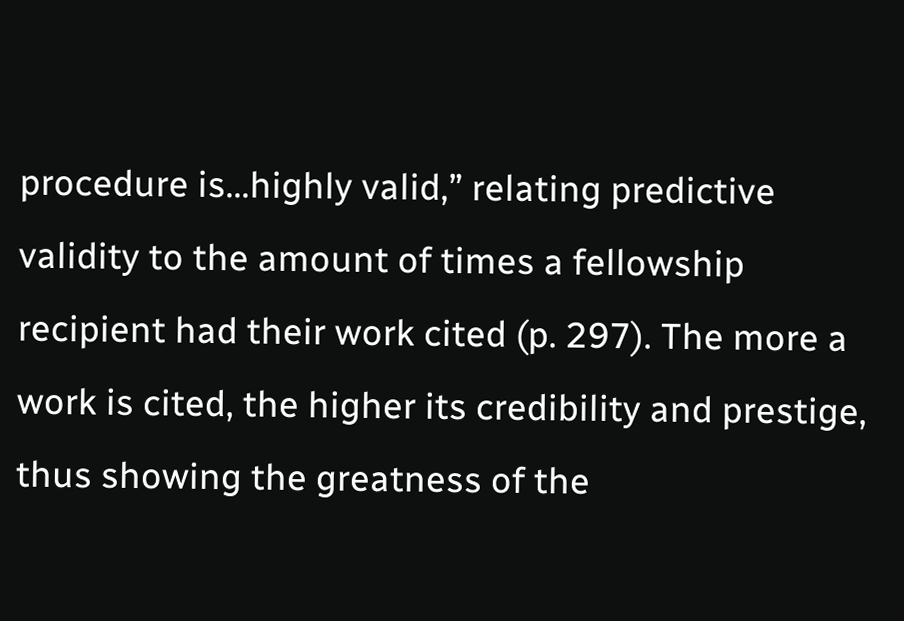procedure is…highly valid,” relating predictive validity to the amount of times a fellowship recipient had their work cited (p. 297). The more a work is cited, the higher its credibility and prestige, thus showing the greatness of the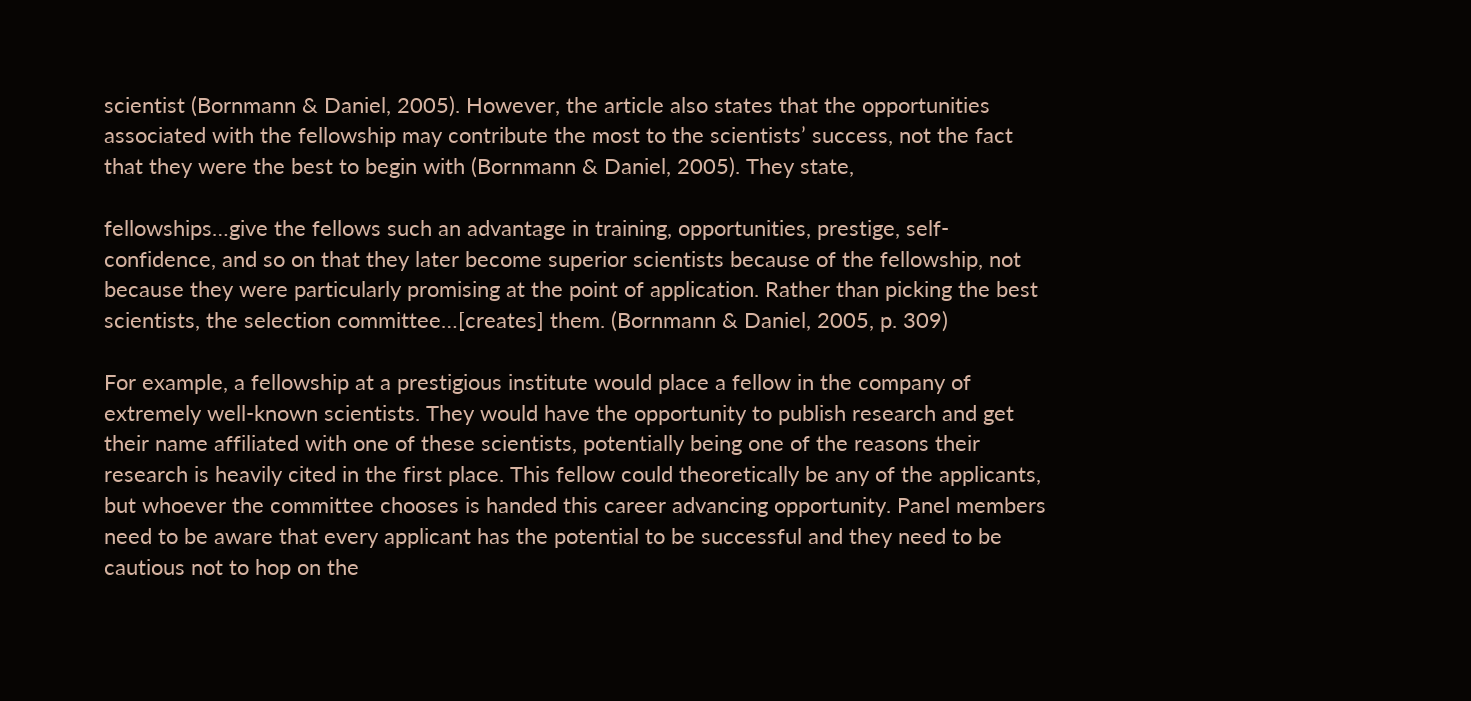scientist (Bornmann & Daniel, 2005). However, the article also states that the opportunities associated with the fellowship may contribute the most to the scientists’ success, not the fact that they were the best to begin with (Bornmann & Daniel, 2005). They state,

fellowships…give the fellows such an advantage in training, opportunities, prestige, self-confidence, and so on that they later become superior scientists because of the fellowship, not because they were particularly promising at the point of application. Rather than picking the best scientists, the selection committee…[creates] them. (Bornmann & Daniel, 2005, p. 309)

For example, a fellowship at a prestigious institute would place a fellow in the company of extremely well-known scientists. They would have the opportunity to publish research and get their name affiliated with one of these scientists, potentially being one of the reasons their research is heavily cited in the first place. This fellow could theoretically be any of the applicants, but whoever the committee chooses is handed this career advancing opportunity. Panel members need to be aware that every applicant has the potential to be successful and they need to be cautious not to hop on the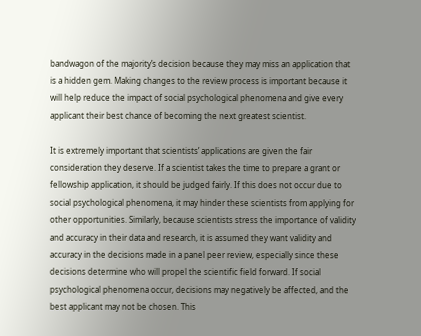bandwagon of the majority’s decision because they may miss an application that is a hidden gem. Making changes to the review process is important because it will help reduce the impact of social psychological phenomena and give every applicant their best chance of becoming the next greatest scientist.

It is extremely important that scientists’ applications are given the fair consideration they deserve. If a scientist takes the time to prepare a grant or fellowship application, it should be judged fairly. If this does not occur due to social psychological phenomena, it may hinder these scientists from applying for other opportunities. Similarly, because scientists stress the importance of validity and accuracy in their data and research, it is assumed they want validity and accuracy in the decisions made in a panel peer review, especially since these decisions determine who will propel the scientific field forward. If social psychological phenomena occur, decisions may negatively be affected, and the best applicant may not be chosen. This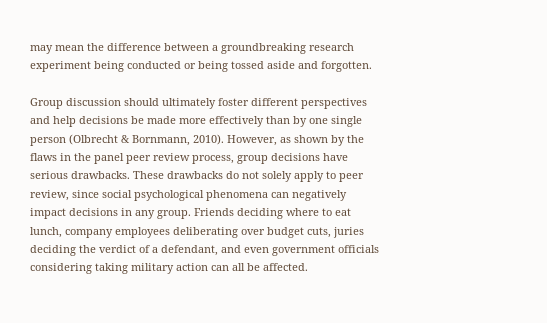may mean the difference between a groundbreaking research experiment being conducted or being tossed aside and forgotten.

Group discussion should ultimately foster different perspectives and help decisions be made more effectively than by one single person (Olbrecht & Bornmann, 2010). However, as shown by the flaws in the panel peer review process, group decisions have serious drawbacks. These drawbacks do not solely apply to peer review, since social psychological phenomena can negatively impact decisions in any group. Friends deciding where to eat lunch, company employees deliberating over budget cuts, juries deciding the verdict of a defendant, and even government officials considering taking military action can all be affected.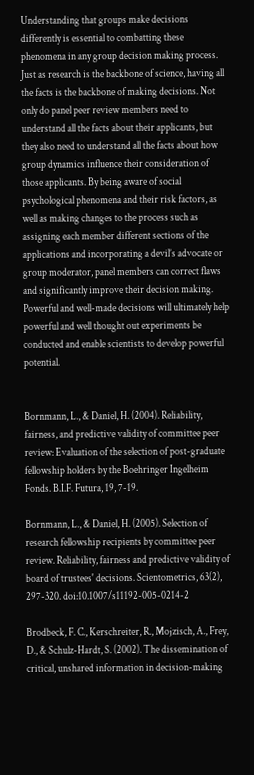Understanding that groups make decisions differently is essential to combatting these phenomena in any group decision making process. Just as research is the backbone of science, having all the facts is the backbone of making decisions. Not only do panel peer review members need to understand all the facts about their applicants, but they also need to understand all the facts about how group dynamics influence their consideration of those applicants. By being aware of social psychological phenomena and their risk factors, as well as making changes to the process such as assigning each member different sections of the applications and incorporating a devil’s advocate or group moderator, panel members can correct flaws and significantly improve their decision making. Powerful and well-made decisions will ultimately help powerful and well thought out experiments be conducted and enable scientists to develop powerful potential.


Bornmann, L., & Daniel, H. (2004). Reliability, fairness, and predictive validity of committee peer review: Evaluation of the selection of post-graduate fellowship holders by the Boehringer Ingelheim Fonds. B.I.F. Futura, 19, 7-19.

Bornmann, L., & Daniel, H. (2005). Selection of research fellowship recipients by committee peer review. Reliability, fairness and predictive validity of board of trustees' decisions. Scientometrics, 63(2), 297-320. doi:10.1007/s11192-005-0214-2

Brodbeck, F. C., Kerschreiter, R., Mojzisch, A., Frey, D., & Schulz-Hardt, S. (2002). The dissemination of critical, unshared information in decision-making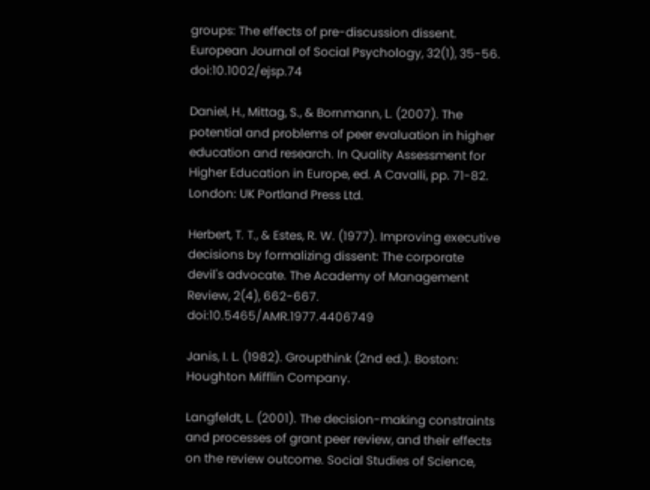groups: The effects of pre-discussion dissent. European Journal of Social Psychology, 32(1), 35-56. doi:10.1002/ejsp.74

Daniel, H., Mittag, S., & Bornmann, L. (2007). The potential and problems of peer evaluation in higher education and research. In Quality Assessment for Higher Education in Europe, ed. A Cavalli, pp. 71-82. London: UK Portland Press Ltd.

Herbert, T. T., & Estes, R. W. (1977). Improving executive decisions by formalizing dissent: The corporate devil's advocate. The Academy of Management Review, 2(4), 662-667. doi:10.5465/AMR.1977.4406749

Janis, I. L. (1982). Groupthink (2nd ed.). Boston: Houghton Mifflin Company.

Langfeldt, L. (2001). The decision-making constraints and processes of grant peer review, and their effects on the review outcome. Social Studies of Science,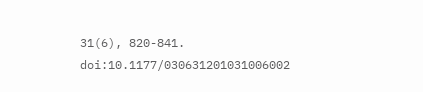31(6), 820-841. doi:10.1177/030631201031006002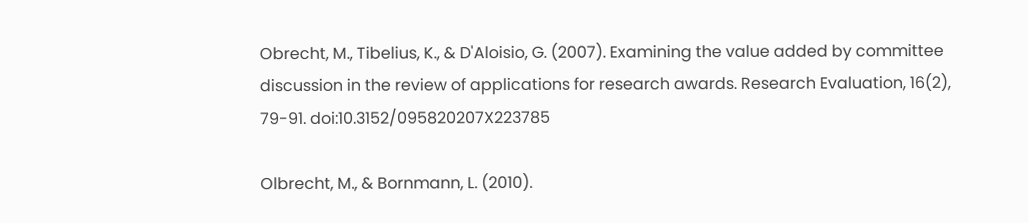Obrecht, M., Tibelius, K., & D'Aloisio, G. (2007). Examining the value added by committee discussion in the review of applications for research awards. Research Evaluation, 16(2), 79-91. doi:10.3152/095820207X223785

Olbrecht, M., & Bornmann, L. (2010).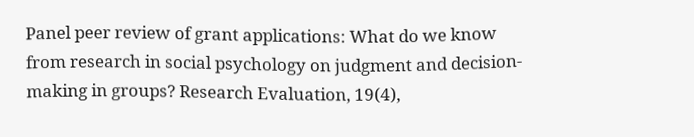Panel peer review of grant applications: What do we know from research in social psychology on judgment and decision-making in groups? Research Evaluation, 19(4),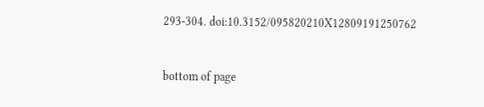293-304. doi:10.3152/095820210X12809191250762


bottom of page